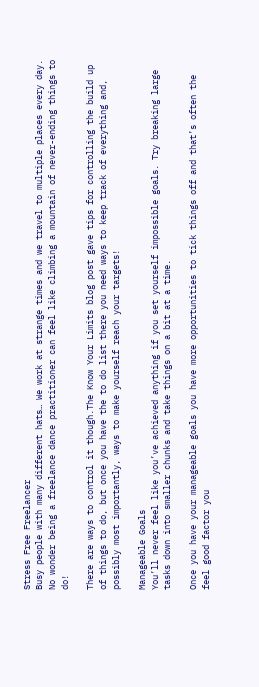Stress Free Freelancer
Busy people with many different hats… We work at strange times and we travel to multiple places every day. No wonder being a freelance dance practitioner can feel like climbing a mountain of never-ending things to do!

There are ways to control it though.The Know Your Limits blog post gave tips for controlling the build up of things to do, but once you have the to do list there you need ways to keep track of everything and, possibly most importantly, ways to make yourself reach your targets!

Manageable Goals
You’ll never feel like you’ve achieved anything if you set yourself impossible goals. Try breaking large tasks down into smaller chunks and take things on a bit at a time.

Once you have your manageable goals you have more opportunities to tick things off and that’s often the feel good factor you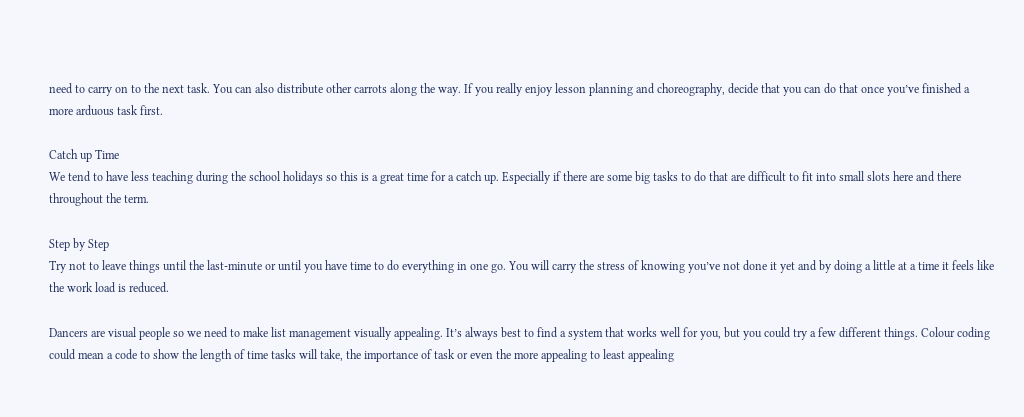need to carry on to the next task. You can also distribute other carrots along the way. If you really enjoy lesson planning and choreography, decide that you can do that once you’ve finished a more arduous task first.

Catch up Time
We tend to have less teaching during the school holidays so this is a great time for a catch up. Especially if there are some big tasks to do that are difficult to fit into small slots here and there throughout the term.

Step by Step
Try not to leave things until the last-minute or until you have time to do everything in one go. You will carry the stress of knowing you’ve not done it yet and by doing a little at a time it feels like the work load is reduced.

Dancers are visual people so we need to make list management visually appealing. It’s always best to find a system that works well for you, but you could try a few different things. Colour coding could mean a code to show the length of time tasks will take, the importance of task or even the more appealing to least appealing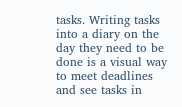tasks. Writing tasks into a diary on the day they need to be done is a visual way to meet deadlines and see tasks in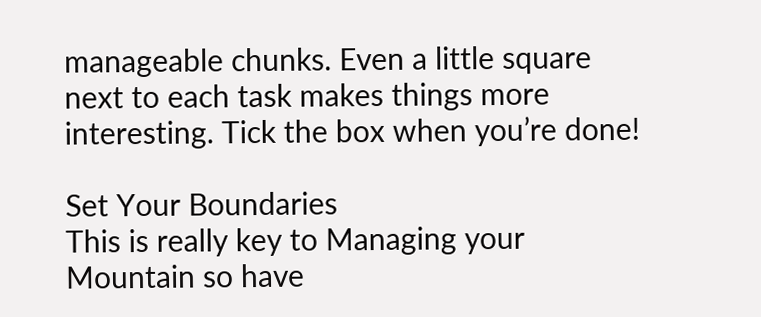manageable chunks. Even a little square next to each task makes things more interesting. Tick the box when you’re done!

Set Your Boundaries
This is really key to Managing your Mountain so have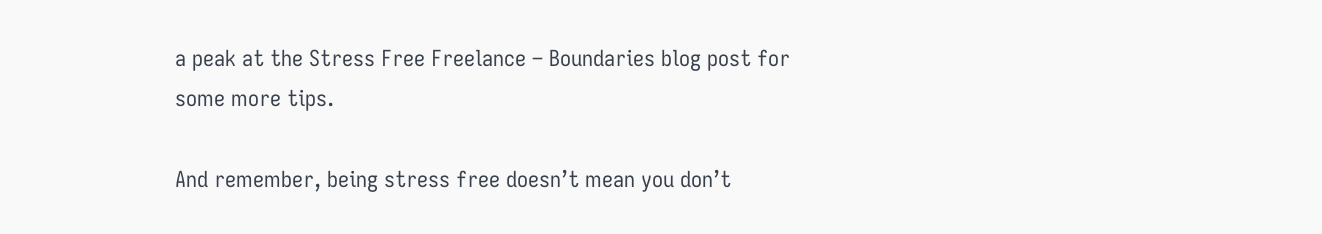a peak at the Stress Free Freelance – Boundaries blog post for some more tips.

And remember, being stress free doesn’t mean you don’t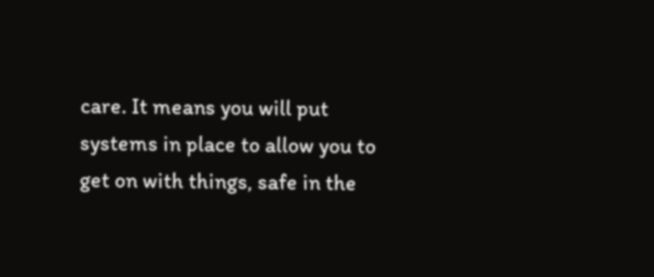care. It means you will put systems in place to allow you to get on with things, safe in the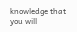knowledge that you will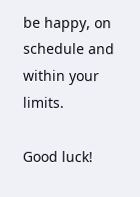be happy, on schedule and within your limits.

Good luck!